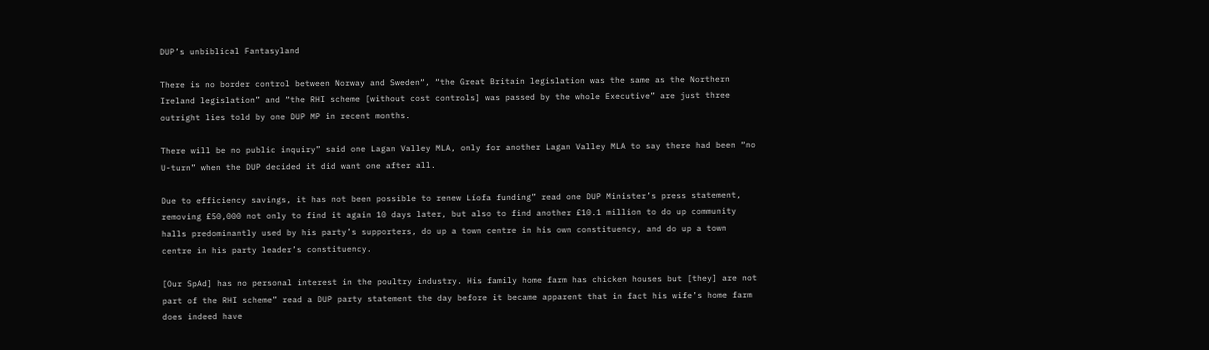DUP’s unbiblical Fantasyland

There is no border control between Norway and Sweden“, “the Great Britain legislation was the same as the Northern Ireland legislation” and “the RHI scheme [without cost controls] was passed by the whole Executive” are just three outright lies told by one DUP MP in recent months.

There will be no public inquiry” said one Lagan Valley MLA, only for another Lagan Valley MLA to say there had been “no U-turn” when the DUP decided it did want one after all.

Due to efficiency savings, it has not been possible to renew Líofa funding” read one DUP Minister’s press statement, removing £50,000 not only to find it again 10 days later, but also to find another £10.1 million to do up community halls predominantly used by his party’s supporters, do up a town centre in his own constituency, and do up a town centre in his party leader’s constituency.

[Our SpAd] has no personal interest in the poultry industry. His family home farm has chicken houses but [they] are not part of the RHI scheme” read a DUP party statement the day before it became apparent that in fact his wife’s home farm does indeed have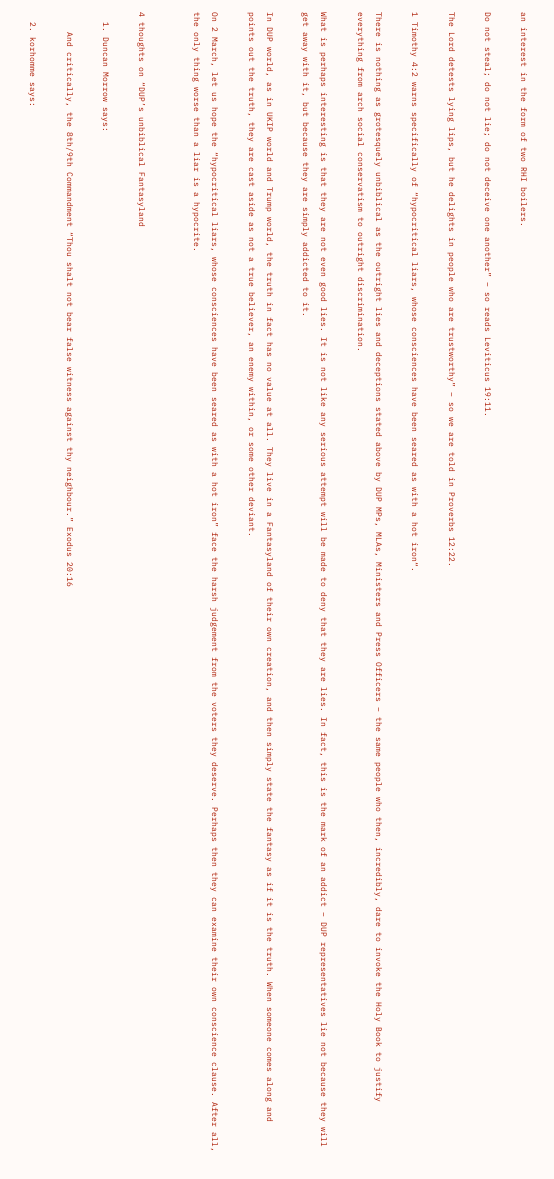an interest in the form of two RHI boilers.

Do not steal; do not lie; do not deceive one another” – so reads Leviticus 19:11.

The Lord detests lying lips, but he delights in people who are trustworthy” – so we are told in Proverbs 12:22.

1 Timothy 4:2 warns specifically of “hypocritical liars, whose consciences have been seared as with a hot iron“.

There is nothing as grotesquely unbiblical as the outright lies and deceptions stated above by DUP MPs, MLAs, Ministers and Press Officers – the same people who then, incredibly, dare to invoke the Holy Book to justify everything from arch social conservatism to outright discrimination.

What is perhaps interesting is that they are not even good lies. It is not like any serious attempt will be made to deny that they are lies. In fact, this is the mark of an addict – DUP representatives lie not because they will get away with it, but because they are simply addicted to it.

In DUP world, as in UKIP world and Trump world, the truth in fact has no value at all. They live in a Fantasyland of their own creation, and then simply state the fantasy as if it is the truth. When someone comes along and points out the truth, they are cast aside as not a true believer, an enemy within, or some other deviant.

On 2 March, let us hope the “hypocritical liars, whose consciences have been seared as with a hot iron” face the harsh judgement from the voters they deserve. Perhaps then they can examine their own conscience clause. After all, the only thing worse than a liar is a hypocrite.


4 thoughts on “DUP’s unbiblical Fantasyland

  1. Duncan Morrow says:

    And critically, the 8th/9th Commandment “Thou shalt not bear false witness against thy neighbour.” Exodus 20:16

  2. korhomme says: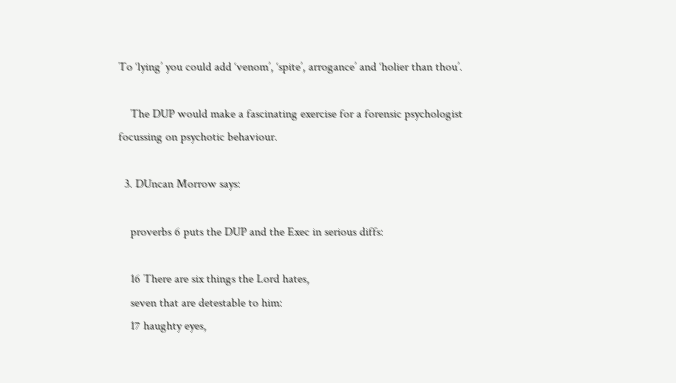To ‘lying’ you could add ‘venom’, ‘spite’, arrogance’ and ‘holier than thou’.

    The DUP would make a fascinating exercise for a forensic psychologist focussing on psychotic behaviour.

  3. DUncan Morrow says:

    proverbs 6 puts the DUP and the Exec in serious diffs:

    16 There are six things the Lord hates,
    seven that are detestable to him:
    17 haughty eyes,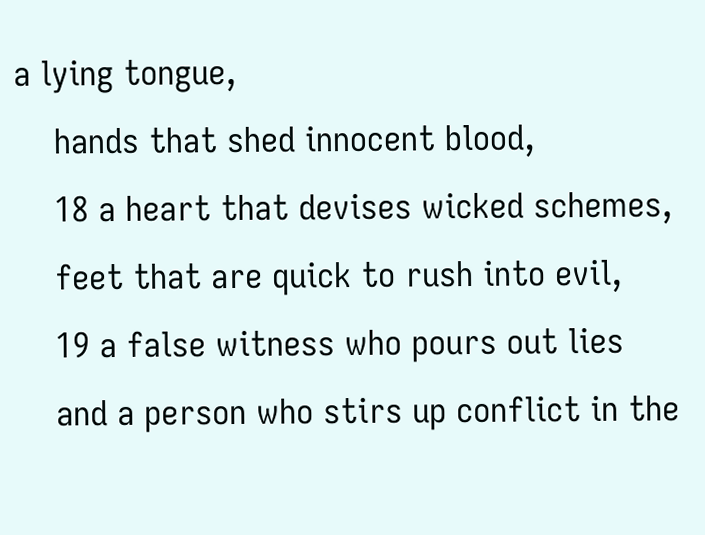a lying tongue,
    hands that shed innocent blood,
    18 a heart that devises wicked schemes,
    feet that are quick to rush into evil,
    19 a false witness who pours out lies
    and a person who stirs up conflict in the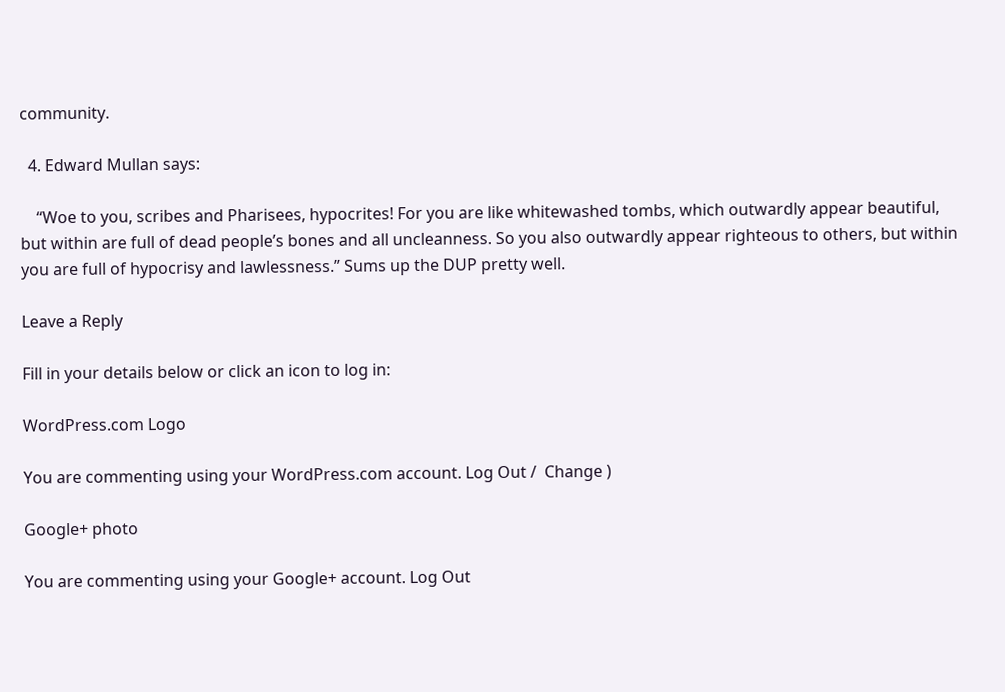community.

  4. Edward Mullan says:

    “Woe to you, scribes and Pharisees, hypocrites! For you are like whitewashed tombs, which outwardly appear beautiful, but within are full of dead people’s bones and all uncleanness. So you also outwardly appear righteous to others, but within you are full of hypocrisy and lawlessness.” Sums up the DUP pretty well.

Leave a Reply

Fill in your details below or click an icon to log in:

WordPress.com Logo

You are commenting using your WordPress.com account. Log Out /  Change )

Google+ photo

You are commenting using your Google+ account. Log Out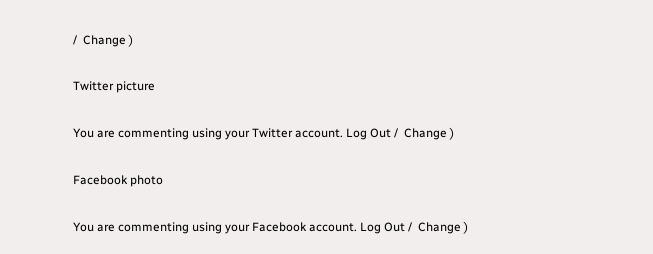/  Change )

Twitter picture

You are commenting using your Twitter account. Log Out /  Change )

Facebook photo

You are commenting using your Facebook account. Log Out /  Change )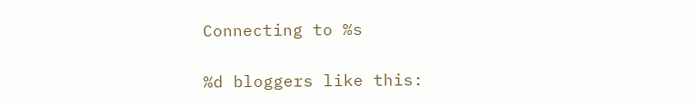Connecting to %s

%d bloggers like this: